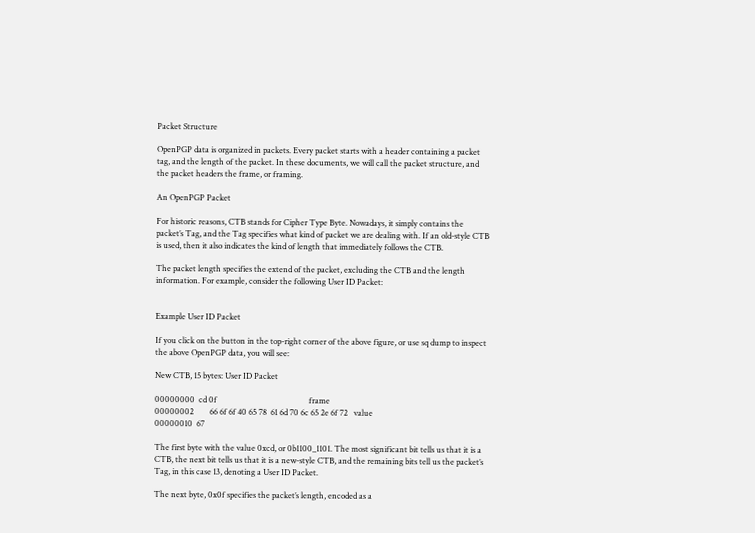Packet Structure

OpenPGP data is organized in packets. Every packet starts with a header containing a packet tag, and the length of the packet. In these documents, we will call the packet structure, and the packet headers the frame, or framing.

An OpenPGP Packet

For historic reasons, CTB stands for Cipher Type Byte. Nowadays, it simply contains the packet’s Tag, and the Tag specifies what kind of packet we are dealing with. If an old-style CTB is used, then it also indicates the kind of length that immediately follows the CTB.

The packet length specifies the extend of the packet, excluding the CTB and the length information. For example, consider the following User ID Packet:


Example User ID Packet

If you click on the button in the top-right corner of the above figure, or use sq dump to inspect the above OpenPGP data, you will see:

New CTB, 15 bytes: User ID Packet

00000000  cd 0f                                              frame
00000002        66 6f 6f 40 65 78  61 6d 70 6c 65 2e 6f 72   value
00000010  67

The first byte with the value 0xcd, or 0b1100_1101. The most significant bit tells us that it is a CTB, the next bit tells us that it is a new-style CTB, and the remaining bits tell us the packet’s Tag, in this case 13, denoting a User ID Packet.

The next byte, 0x0f specifies the packet’s length, encoded as a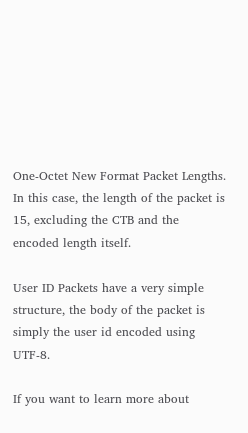One-Octet New Format Packet Lengths. In this case, the length of the packet is 15, excluding the CTB and the encoded length itself.

User ID Packets have a very simple structure, the body of the packet is simply the user id encoded using UTF-8.

If you want to learn more about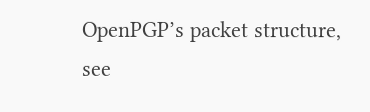OpenPGP’s packet structure, see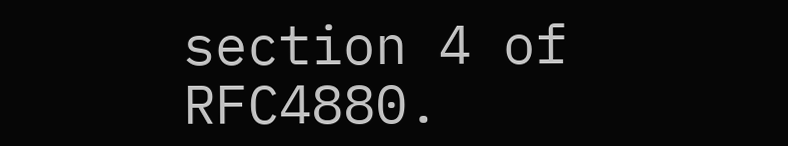section 4 of RFC4880.